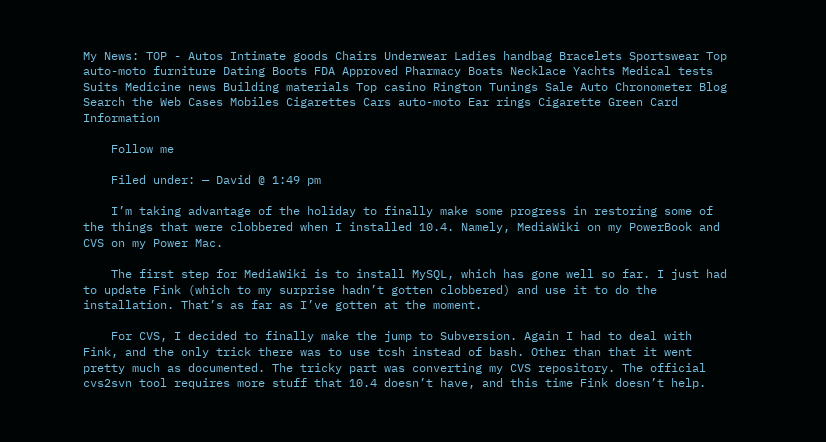My News: TOP - Autos Intimate goods Chairs Underwear Ladies handbag Bracelets Sportswear Top auto-moto furniture Dating Boots FDA Approved Pharmacy Boats Necklace Yachts Medical tests Suits Medicine news Building materials Top casino Rington Tunings Sale Auto Chronometer Blog Search the Web Cases Mobiles Cigarettes Cars auto-moto Ear rings Cigarette Green Card Information

    Follow me

    Filed under: — David @ 1:49 pm

    I’m taking advantage of the holiday to finally make some progress in restoring some of the things that were clobbered when I installed 10.4. Namely, MediaWiki on my PowerBook and CVS on my Power Mac.

    The first step for MediaWiki is to install MySQL, which has gone well so far. I just had to update Fink (which to my surprise hadn’t gotten clobbered) and use it to do the installation. That’s as far as I’ve gotten at the moment.

    For CVS, I decided to finally make the jump to Subversion. Again I had to deal with Fink, and the only trick there was to use tcsh instead of bash. Other than that it went pretty much as documented. The tricky part was converting my CVS repository. The official cvs2svn tool requires more stuff that 10.4 doesn’t have, and this time Fink doesn’t help.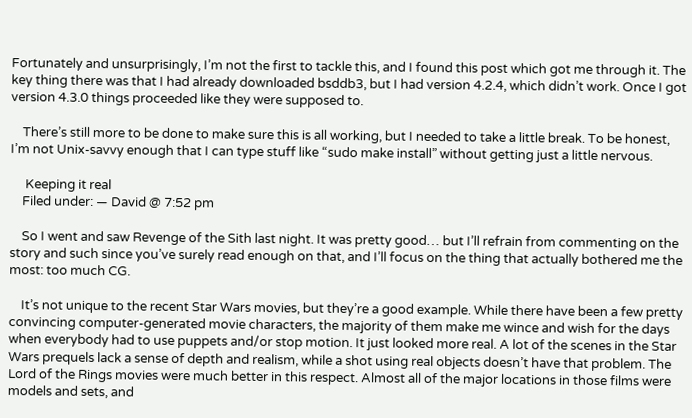Fortunately and unsurprisingly, I’m not the first to tackle this, and I found this post which got me through it. The key thing there was that I had already downloaded bsddb3, but I had version 4.2.4, which didn’t work. Once I got version 4.3.0 things proceeded like they were supposed to.

    There’s still more to be done to make sure this is all working, but I needed to take a little break. To be honest, I’m not Unix-savvy enough that I can type stuff like “sudo make install” without getting just a little nervous.

     Keeping it real
    Filed under: — David @ 7:52 pm

    So I went and saw Revenge of the Sith last night. It was pretty good… but I’ll refrain from commenting on the story and such since you’ve surely read enough on that, and I’ll focus on the thing that actually bothered me the most: too much CG.

    It’s not unique to the recent Star Wars movies, but they’re a good example. While there have been a few pretty convincing computer-generated movie characters, the majority of them make me wince and wish for the days when everybody had to use puppets and/or stop motion. It just looked more real. A lot of the scenes in the Star Wars prequels lack a sense of depth and realism, while a shot using real objects doesn’t have that problem. The Lord of the Rings movies were much better in this respect. Almost all of the major locations in those films were models and sets, and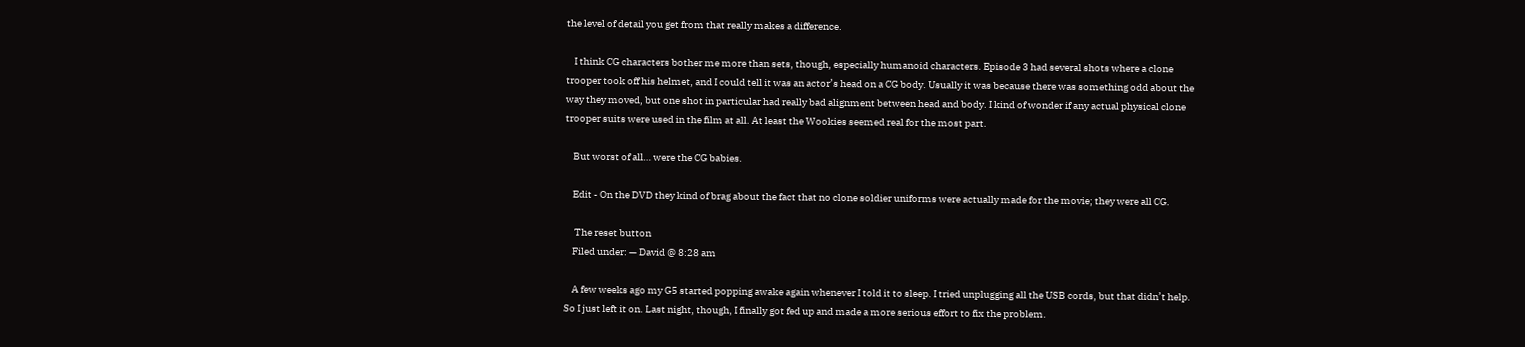the level of detail you get from that really makes a difference.

    I think CG characters bother me more than sets, though, especially humanoid characters. Episode 3 had several shots where a clone trooper took off his helmet, and I could tell it was an actor’s head on a CG body. Usually it was because there was something odd about the way they moved, but one shot in particular had really bad alignment between head and body. I kind of wonder if any actual physical clone trooper suits were used in the film at all. At least the Wookies seemed real for the most part.

    But worst of all… were the CG babies.

    Edit - On the DVD they kind of brag about the fact that no clone soldier uniforms were actually made for the movie; they were all CG.

     The reset button
    Filed under: — David @ 8:28 am

    A few weeks ago my G5 started popping awake again whenever I told it to sleep. I tried unplugging all the USB cords, but that didn’t help. So I just left it on. Last night, though, I finally got fed up and made a more serious effort to fix the problem.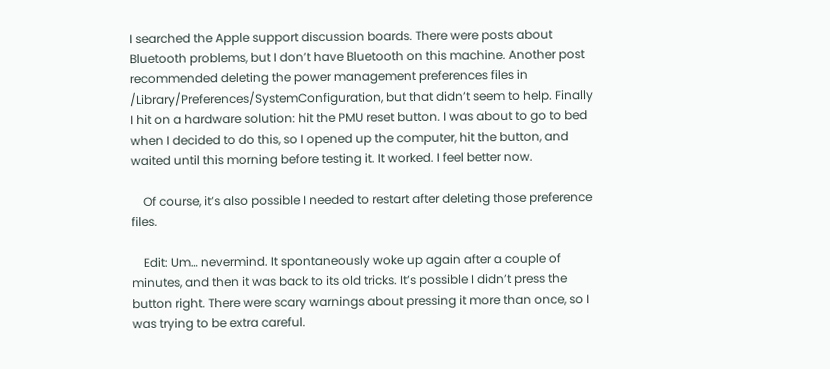I searched the Apple support discussion boards. There were posts about Bluetooth problems, but I don’t have Bluetooth on this machine. Another post recommended deleting the power management preferences files in /Library/Preferences/SystemConfiguration, but that didn’t seem to help. Finally I hit on a hardware solution: hit the PMU reset button. I was about to go to bed when I decided to do this, so I opened up the computer, hit the button, and waited until this morning before testing it. It worked. I feel better now.

    Of course, it’s also possible I needed to restart after deleting those preference files.

    Edit: Um… nevermind. It spontaneously woke up again after a couple of minutes, and then it was back to its old tricks. It’s possible I didn’t press the button right. There were scary warnings about pressing it more than once, so I was trying to be extra careful.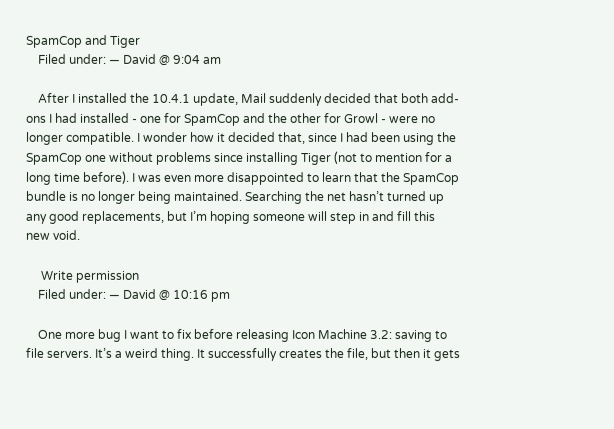SpamCop and Tiger
    Filed under: — David @ 9:04 am

    After I installed the 10.4.1 update, Mail suddenly decided that both add-ons I had installed - one for SpamCop and the other for Growl - were no longer compatible. I wonder how it decided that, since I had been using the SpamCop one without problems since installing Tiger (not to mention for a long time before). I was even more disappointed to learn that the SpamCop bundle is no longer being maintained. Searching the net hasn’t turned up any good replacements, but I’m hoping someone will step in and fill this new void.

     Write permission
    Filed under: — David @ 10:16 pm

    One more bug I want to fix before releasing Icon Machine 3.2: saving to file servers. It’s a weird thing. It successfully creates the file, but then it gets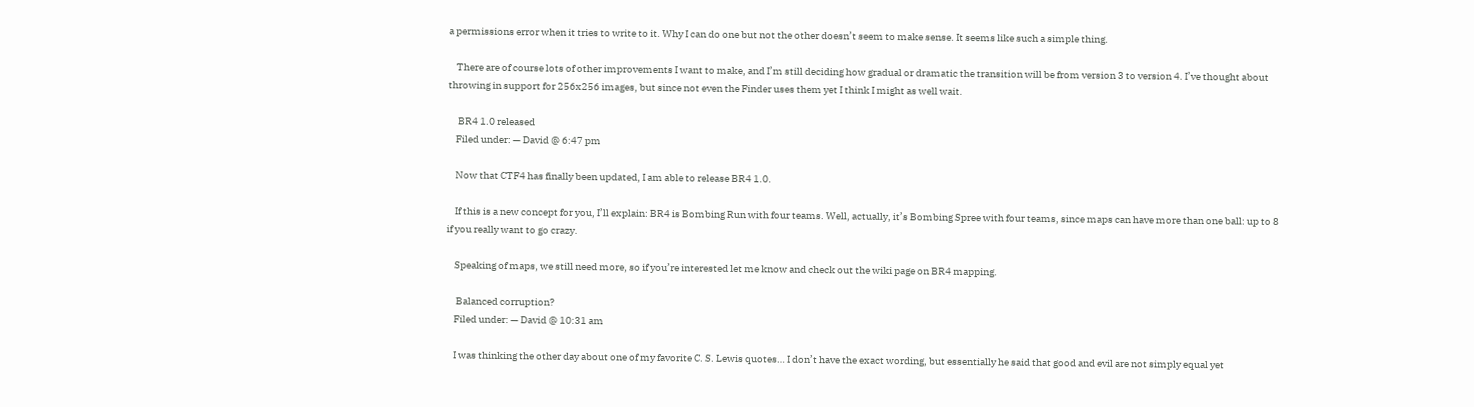a permissions error when it tries to write to it. Why I can do one but not the other doesn’t seem to make sense. It seems like such a simple thing.

    There are of course lots of other improvements I want to make, and I’m still deciding how gradual or dramatic the transition will be from version 3 to version 4. I’ve thought about throwing in support for 256x256 images, but since not even the Finder uses them yet I think I might as well wait.

     BR4 1.0 released
    Filed under: — David @ 6:47 pm

    Now that CTF4 has finally been updated, I am able to release BR4 1.0.

    If this is a new concept for you, I’ll explain: BR4 is Bombing Run with four teams. Well, actually, it’s Bombing Spree with four teams, since maps can have more than one ball: up to 8 if you really want to go crazy.

    Speaking of maps, we still need more, so if you’re interested let me know and check out the wiki page on BR4 mapping.

     Balanced corruption?
    Filed under: — David @ 10:31 am

    I was thinking the other day about one of my favorite C. S. Lewis quotes… I don’t have the exact wording, but essentially he said that good and evil are not simply equal yet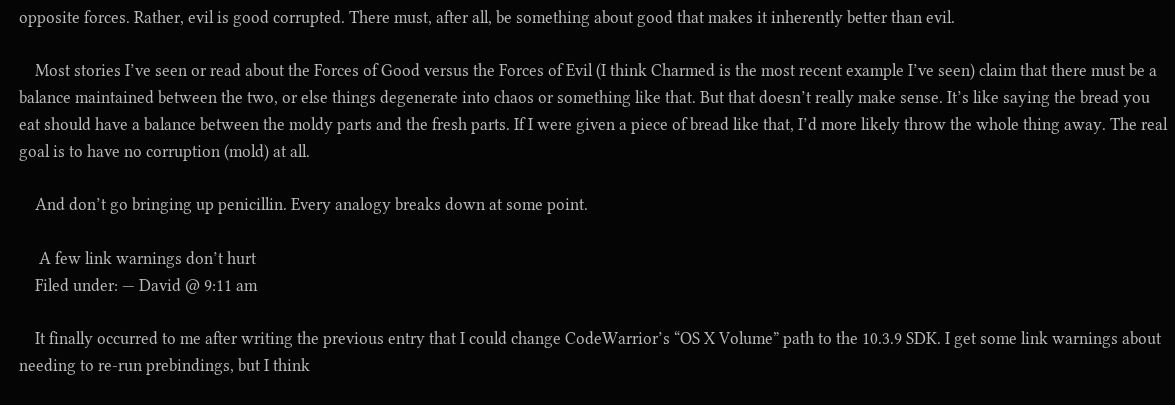opposite forces. Rather, evil is good corrupted. There must, after all, be something about good that makes it inherently better than evil.

    Most stories I’ve seen or read about the Forces of Good versus the Forces of Evil (I think Charmed is the most recent example I’ve seen) claim that there must be a balance maintained between the two, or else things degenerate into chaos or something like that. But that doesn’t really make sense. It’s like saying the bread you eat should have a balance between the moldy parts and the fresh parts. If I were given a piece of bread like that, I’d more likely throw the whole thing away. The real goal is to have no corruption (mold) at all.

    And don’t go bringing up penicillin. Every analogy breaks down at some point.

     A few link warnings don’t hurt
    Filed under: — David @ 9:11 am

    It finally occurred to me after writing the previous entry that I could change CodeWarrior’s “OS X Volume” path to the 10.3.9 SDK. I get some link warnings about needing to re-run prebindings, but I think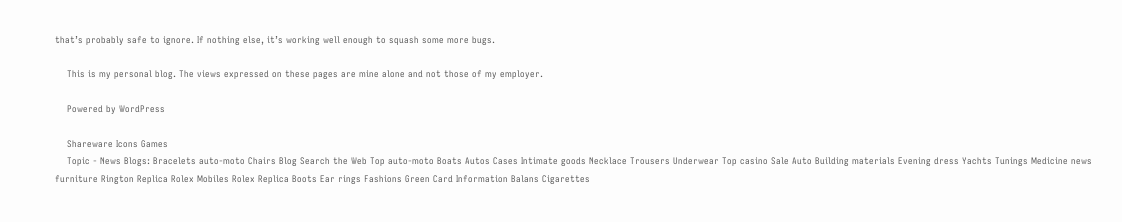that’s probably safe to ignore. If nothing else, it’s working well enough to squash some more bugs.

    This is my personal blog. The views expressed on these pages are mine alone and not those of my employer.

    Powered by WordPress

    Shareware Icons Games
    Topic - News Blogs: Bracelets auto-moto Chairs Blog Search the Web Top auto-moto Boats Autos Cases Intimate goods Necklace Trousers Underwear Top casino Sale Auto Building materials Evening dress Yachts Tunings Medicine news furniture Rington Replica Rolex Mobiles Rolex Replica Boots Ear rings Fashions Green Card Information Balans Cigarettes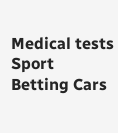Medical tests Sport Betting Cars